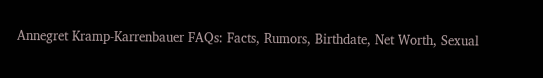Annegret Kramp-Karrenbauer FAQs: Facts, Rumors, Birthdate, Net Worth, Sexual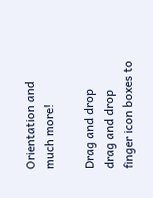Orientation and much more!

Drag and drop drag and drop finger icon boxes to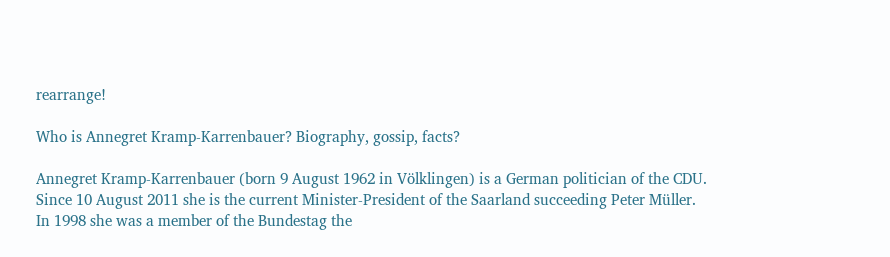rearrange!

Who is Annegret Kramp-Karrenbauer? Biography, gossip, facts?

Annegret Kramp-Karrenbauer (born 9 August 1962 in Völklingen) is a German politician of the CDU. Since 10 August 2011 she is the current Minister-President of the Saarland succeeding Peter Müller. In 1998 she was a member of the Bundestag the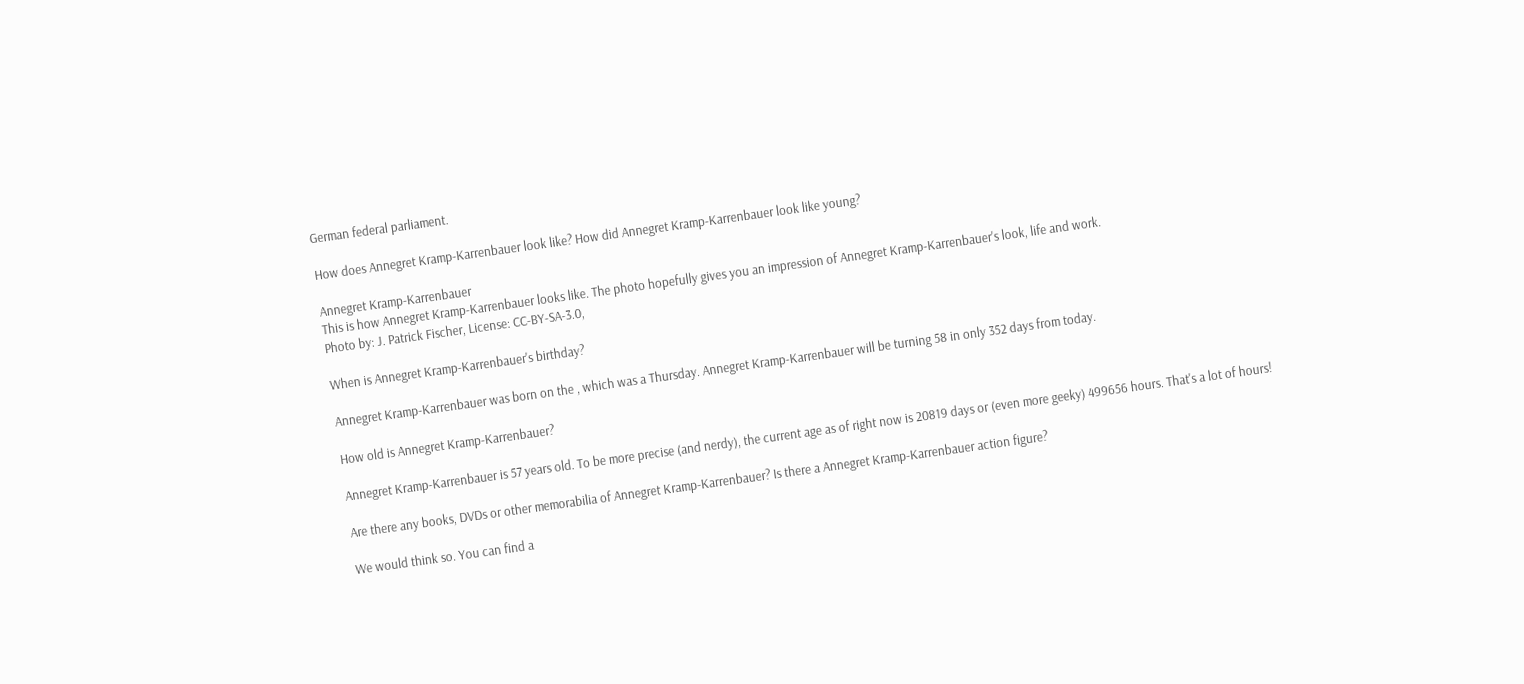German federal parliament.

How does Annegret Kramp-Karrenbauer look like? How did Annegret Kramp-Karrenbauer look like young?

Annegret Kramp-Karrenbauer
This is how Annegret Kramp-Karrenbauer looks like. The photo hopefully gives you an impression of Annegret Kramp-Karrenbauer's look, life and work.
Photo by: J. Patrick Fischer, License: CC-BY-SA-3.0,

When is Annegret Kramp-Karrenbauer's birthday?

Annegret Kramp-Karrenbauer was born on the , which was a Thursday. Annegret Kramp-Karrenbauer will be turning 58 in only 352 days from today.

How old is Annegret Kramp-Karrenbauer?

Annegret Kramp-Karrenbauer is 57 years old. To be more precise (and nerdy), the current age as of right now is 20819 days or (even more geeky) 499656 hours. That's a lot of hours!

Are there any books, DVDs or other memorabilia of Annegret Kramp-Karrenbauer? Is there a Annegret Kramp-Karrenbauer action figure?

We would think so. You can find a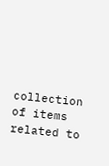collection of items related to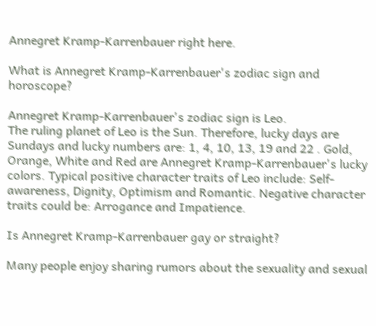Annegret Kramp-Karrenbauer right here.

What is Annegret Kramp-Karrenbauer's zodiac sign and horoscope?

Annegret Kramp-Karrenbauer's zodiac sign is Leo.
The ruling planet of Leo is the Sun. Therefore, lucky days are Sundays and lucky numbers are: 1, 4, 10, 13, 19 and 22 . Gold, Orange, White and Red are Annegret Kramp-Karrenbauer's lucky colors. Typical positive character traits of Leo include: Self-awareness, Dignity, Optimism and Romantic. Negative character traits could be: Arrogance and Impatience.

Is Annegret Kramp-Karrenbauer gay or straight?

Many people enjoy sharing rumors about the sexuality and sexual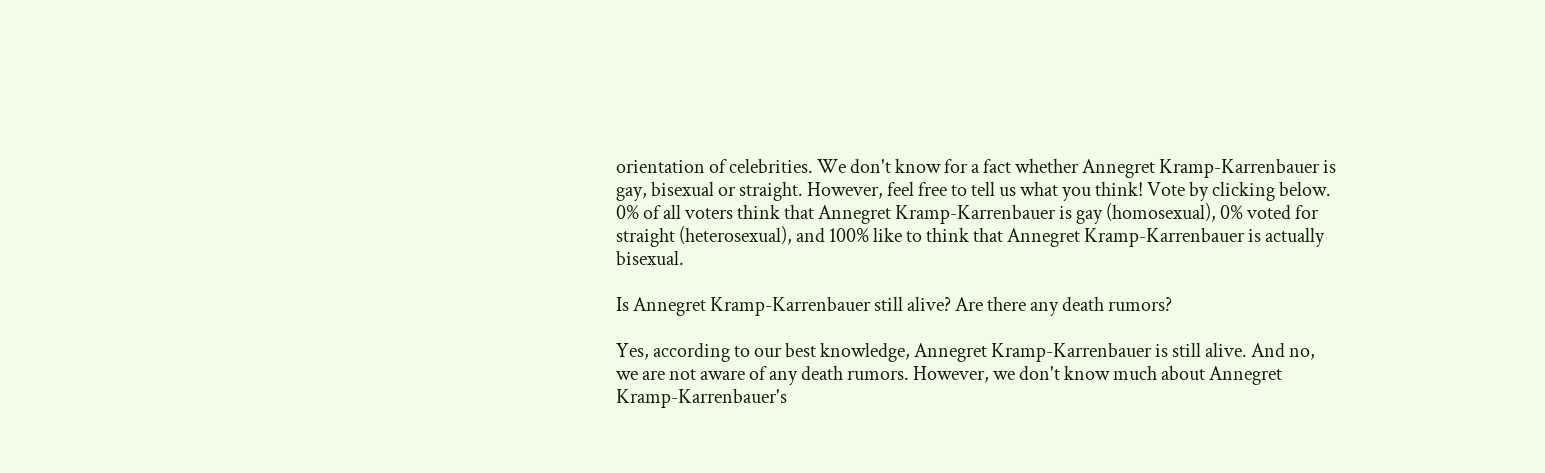orientation of celebrities. We don't know for a fact whether Annegret Kramp-Karrenbauer is gay, bisexual or straight. However, feel free to tell us what you think! Vote by clicking below.
0% of all voters think that Annegret Kramp-Karrenbauer is gay (homosexual), 0% voted for straight (heterosexual), and 100% like to think that Annegret Kramp-Karrenbauer is actually bisexual.

Is Annegret Kramp-Karrenbauer still alive? Are there any death rumors?

Yes, according to our best knowledge, Annegret Kramp-Karrenbauer is still alive. And no, we are not aware of any death rumors. However, we don't know much about Annegret Kramp-Karrenbauer's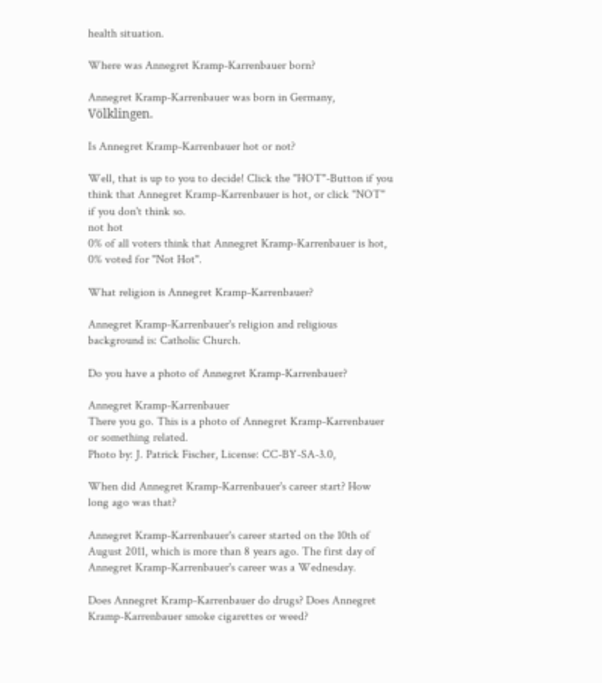health situation.

Where was Annegret Kramp-Karrenbauer born?

Annegret Kramp-Karrenbauer was born in Germany, Völklingen.

Is Annegret Kramp-Karrenbauer hot or not?

Well, that is up to you to decide! Click the "HOT"-Button if you think that Annegret Kramp-Karrenbauer is hot, or click "NOT" if you don't think so.
not hot
0% of all voters think that Annegret Kramp-Karrenbauer is hot, 0% voted for "Not Hot".

What religion is Annegret Kramp-Karrenbauer?

Annegret Kramp-Karrenbauer's religion and religious background is: Catholic Church.

Do you have a photo of Annegret Kramp-Karrenbauer?

Annegret Kramp-Karrenbauer
There you go. This is a photo of Annegret Kramp-Karrenbauer or something related.
Photo by: J. Patrick Fischer, License: CC-BY-SA-3.0,

When did Annegret Kramp-Karrenbauer's career start? How long ago was that?

Annegret Kramp-Karrenbauer's career started on the 10th of August 2011, which is more than 8 years ago. The first day of Annegret Kramp-Karrenbauer's career was a Wednesday.

Does Annegret Kramp-Karrenbauer do drugs? Does Annegret Kramp-Karrenbauer smoke cigarettes or weed?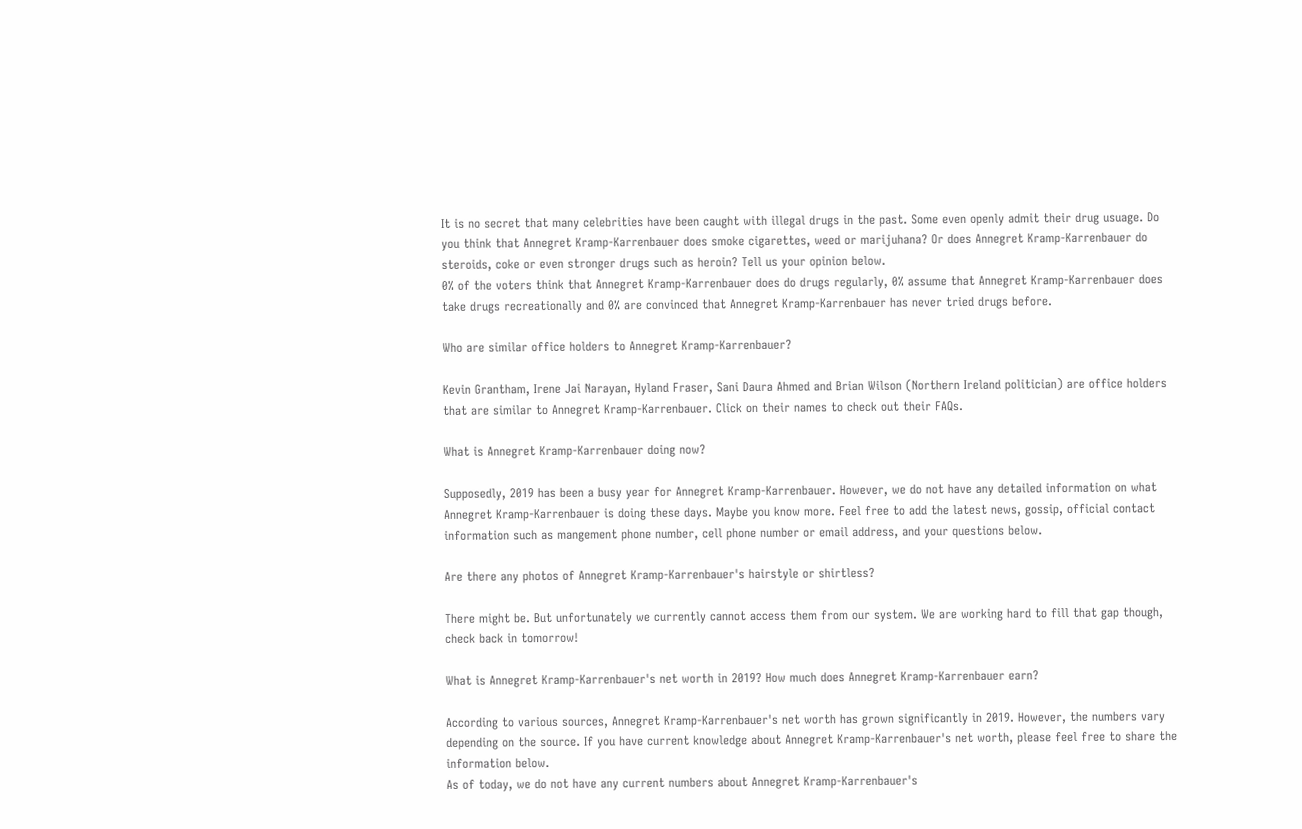It is no secret that many celebrities have been caught with illegal drugs in the past. Some even openly admit their drug usuage. Do you think that Annegret Kramp-Karrenbauer does smoke cigarettes, weed or marijuhana? Or does Annegret Kramp-Karrenbauer do steroids, coke or even stronger drugs such as heroin? Tell us your opinion below.
0% of the voters think that Annegret Kramp-Karrenbauer does do drugs regularly, 0% assume that Annegret Kramp-Karrenbauer does take drugs recreationally and 0% are convinced that Annegret Kramp-Karrenbauer has never tried drugs before.

Who are similar office holders to Annegret Kramp-Karrenbauer?

Kevin Grantham, Irene Jai Narayan, Hyland Fraser, Sani Daura Ahmed and Brian Wilson (Northern Ireland politician) are office holders that are similar to Annegret Kramp-Karrenbauer. Click on their names to check out their FAQs.

What is Annegret Kramp-Karrenbauer doing now?

Supposedly, 2019 has been a busy year for Annegret Kramp-Karrenbauer. However, we do not have any detailed information on what Annegret Kramp-Karrenbauer is doing these days. Maybe you know more. Feel free to add the latest news, gossip, official contact information such as mangement phone number, cell phone number or email address, and your questions below.

Are there any photos of Annegret Kramp-Karrenbauer's hairstyle or shirtless?

There might be. But unfortunately we currently cannot access them from our system. We are working hard to fill that gap though, check back in tomorrow!

What is Annegret Kramp-Karrenbauer's net worth in 2019? How much does Annegret Kramp-Karrenbauer earn?

According to various sources, Annegret Kramp-Karrenbauer's net worth has grown significantly in 2019. However, the numbers vary depending on the source. If you have current knowledge about Annegret Kramp-Karrenbauer's net worth, please feel free to share the information below.
As of today, we do not have any current numbers about Annegret Kramp-Karrenbauer's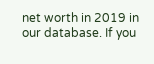net worth in 2019 in our database. If you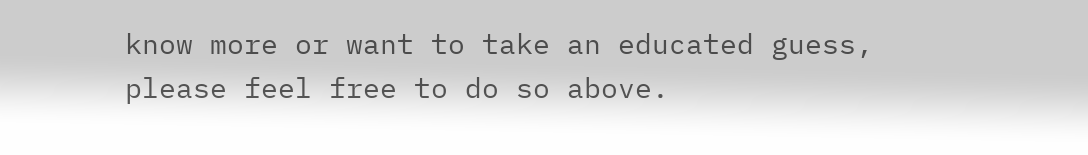know more or want to take an educated guess, please feel free to do so above.